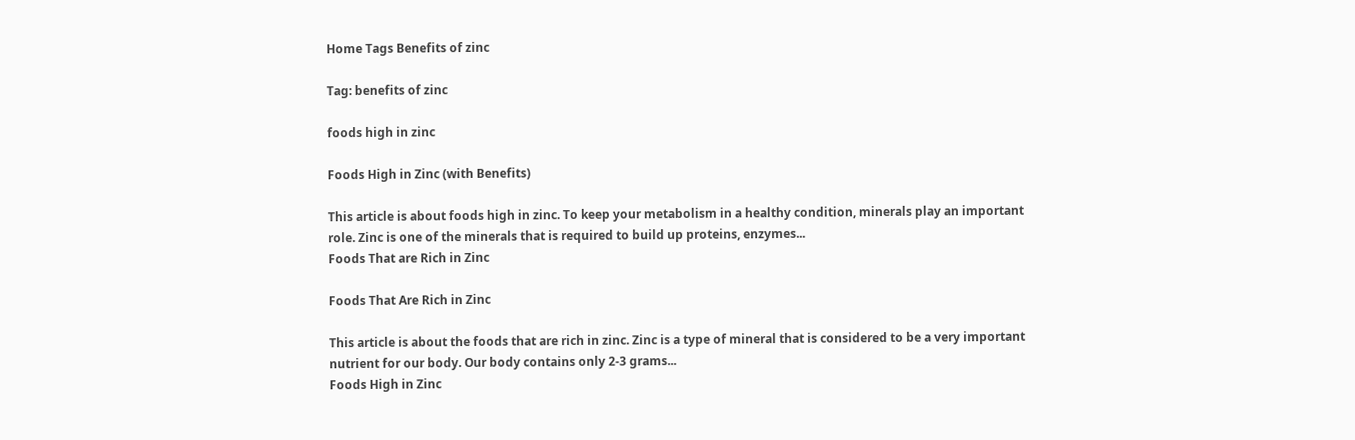Home Tags Benefits of zinc

Tag: benefits of zinc

foods high in zinc

Foods High in Zinc (with Benefits)

This article is about foods high in zinc. To keep your metabolism in a healthy condition, minerals play an important role. Zinc is one of the minerals that is required to build up proteins, enzymes...
Foods That are Rich in Zinc

Foods That Are Rich in Zinc

This article is about the foods that are rich in zinc. Zinc is a type of mineral that is considered to be a very important nutrient for our body. Our body contains only 2-3 grams...
Foods High in Zinc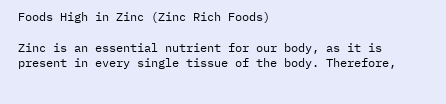Foods High in Zinc (Zinc Rich Foods)

Zinc is an essential nutrient for our body, as it is present in every single tissue of the body. Therefore,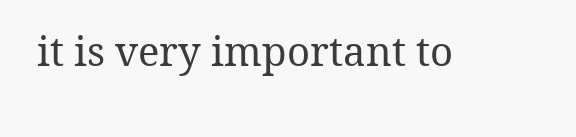it is very important to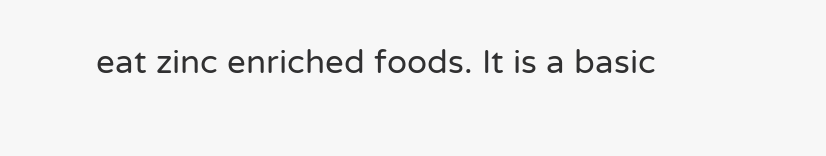eat zinc enriched foods. It is a basic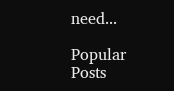need...

Popular Posts